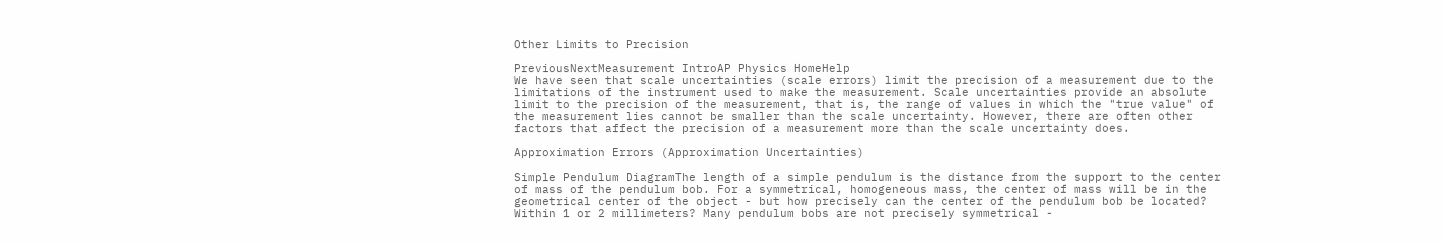Other Limits to Precision

PreviousNextMeasurement IntroAP Physics HomeHelp
We have seen that scale uncertainties (scale errors) limit the precision of a measurement due to the limitations of the instrument used to make the measurement. Scale uncertainties provide an absolute limit to the precision of the measurement, that is, the range of values in which the "true value" of the measurement lies cannot be smaller than the scale uncertainty. However, there are often other factors that affect the precision of a measurement more than the scale uncertainty does.

Approximation Errors (Approximation Uncertainties)

Simple Pendulum DiagramThe length of a simple pendulum is the distance from the support to the center of mass of the pendulum bob. For a symmetrical, homogeneous mass, the center of mass will be in the geometrical center of the object - but how precisely can the center of the pendulum bob be located? Within 1 or 2 millimeters? Many pendulum bobs are not precisely symmetrical -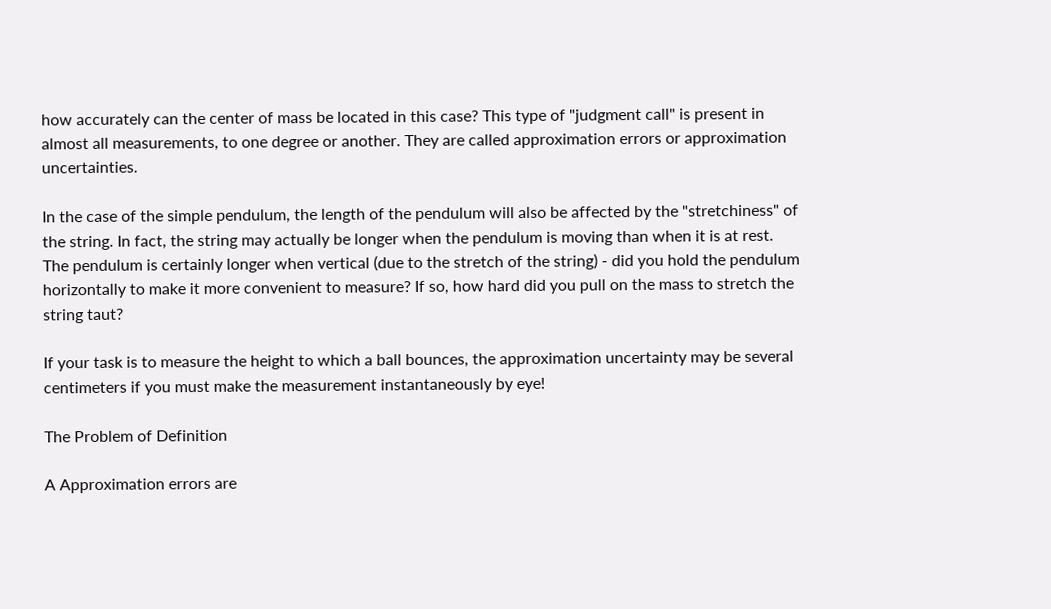how accurately can the center of mass be located in this case? This type of "judgment call" is present in almost all measurements, to one degree or another. They are called approximation errors or approximation uncertainties.

In the case of the simple pendulum, the length of the pendulum will also be affected by the "stretchiness" of the string. In fact, the string may actually be longer when the pendulum is moving than when it is at rest. The pendulum is certainly longer when vertical (due to the stretch of the string) - did you hold the pendulum horizontally to make it more convenient to measure? If so, how hard did you pull on the mass to stretch the string taut?

If your task is to measure the height to which a ball bounces, the approximation uncertainty may be several centimeters if you must make the measurement instantaneously by eye!

The Problem of Definition

A Approximation errors are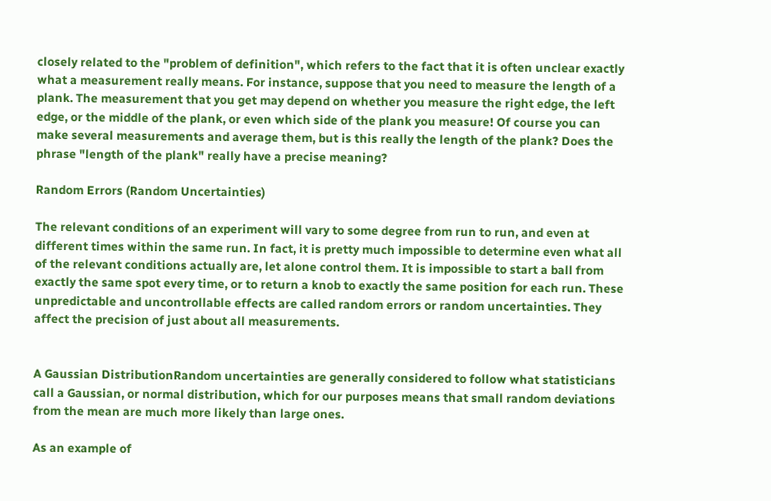closely related to the "problem of definition", which refers to the fact that it is often unclear exactly what a measurement really means. For instance, suppose that you need to measure the length of a plank. The measurement that you get may depend on whether you measure the right edge, the left edge, or the middle of the plank, or even which side of the plank you measure! Of course you can make several measurements and average them, but is this really the length of the plank? Does the phrase "length of the plank" really have a precise meaning?

Random Errors (Random Uncertainties)

The relevant conditions of an experiment will vary to some degree from run to run, and even at different times within the same run. In fact, it is pretty much impossible to determine even what all of the relevant conditions actually are, let alone control them. It is impossible to start a ball from exactly the same spot every time, or to return a knob to exactly the same position for each run. These unpredictable and uncontrollable effects are called random errors or random uncertainties. They affect the precision of just about all measurements.


A Gaussian DistributionRandom uncertainties are generally considered to follow what statisticians call a Gaussian, or normal distribution, which for our purposes means that small random deviations from the mean are much more likely than large ones.

As an example of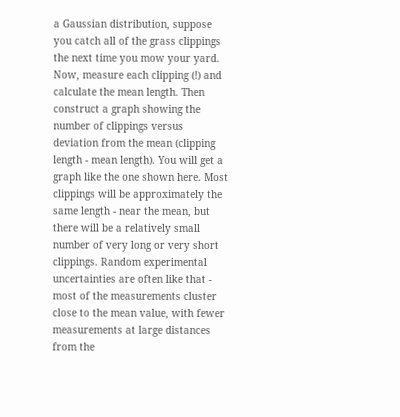a Gaussian distribution, suppose you catch all of the grass clippings the next time you mow your yard. Now, measure each clipping (!) and calculate the mean length. Then construct a graph showing the number of clippings versus deviation from the mean (clipping length - mean length). You will get a graph like the one shown here. Most clippings will be approximately the same length - near the mean, but there will be a relatively small number of very long or very short clippings. Random experimental uncertainties are often like that - most of the measurements cluster close to the mean value, with fewer measurements at large distances from the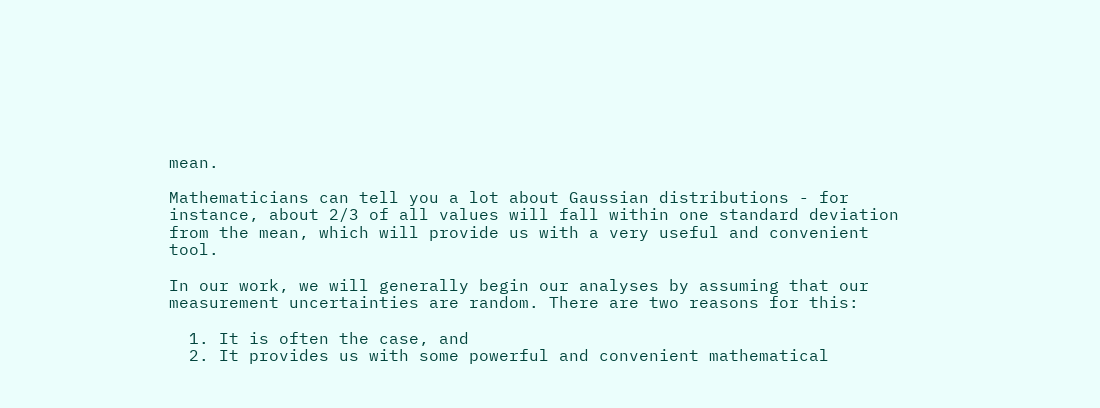mean.

Mathematicians can tell you a lot about Gaussian distributions - for instance, about 2/3 of all values will fall within one standard deviation from the mean, which will provide us with a very useful and convenient tool.

In our work, we will generally begin our analyses by assuming that our measurement uncertainties are random. There are two reasons for this:

  1. It is often the case, and
  2. It provides us with some powerful and convenient mathematical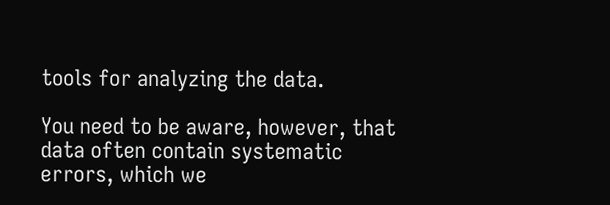tools for analyzing the data.

You need to be aware, however, that data often contain systematic errors, which we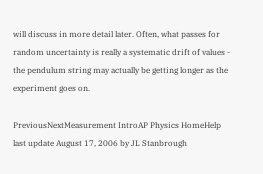will discuss in more detail later. Often, what passes for random uncertainty is really a systematic drift of values - the pendulum string may actually be getting longer as the experiment goes on.

PreviousNextMeasurement IntroAP Physics HomeHelp
last update August 17, 2006 by JL Stanbrough